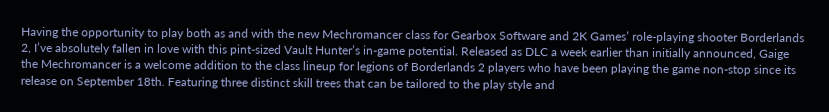Having the opportunity to play both as and with the new Mechromancer class for Gearbox Software and 2K Games’ role-playing shooter Borderlands 2, I’ve absolutely fallen in love with this pint-sized Vault Hunter’s in-game potential. Released as DLC a week earlier than initially announced, Gaige the Mechromancer is a welcome addition to the class lineup for legions of Borderlands 2 players who have been playing the game non-stop since its release on September 18th. Featuring three distinct skill trees that can be tailored to the play style and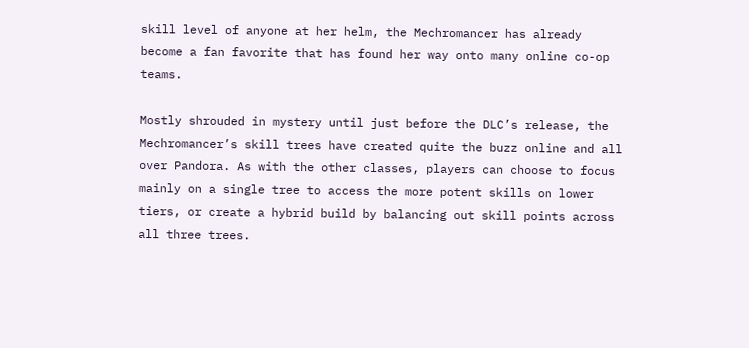skill level of anyone at her helm, the Mechromancer has already become a fan favorite that has found her way onto many online co-op teams.

Mostly shrouded in mystery until just before the DLC’s release, the Mechromancer’s skill trees have created quite the buzz online and all over Pandora. As with the other classes, players can choose to focus mainly on a single tree to access the more potent skills on lower tiers, or create a hybrid build by balancing out skill points across all three trees.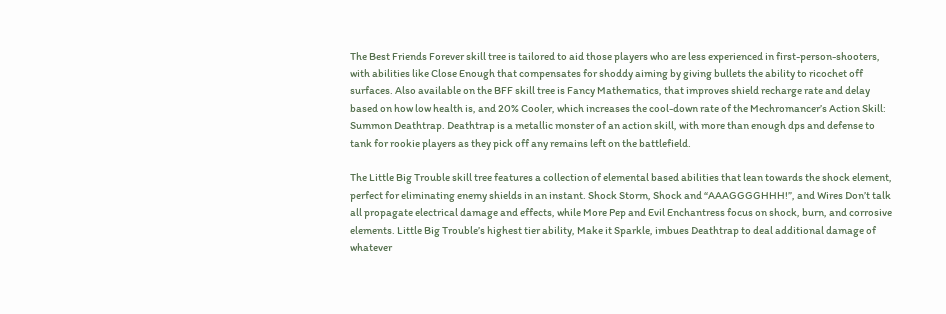The Best Friends Forever skill tree is tailored to aid those players who are less experienced in first-person-shooters, with abilities like Close Enough that compensates for shoddy aiming by giving bullets the ability to ricochet off surfaces. Also available on the BFF skill tree is Fancy Mathematics, that improves shield recharge rate and delay based on how low health is, and 20% Cooler, which increases the cool-down rate of the Mechromancer’s Action Skill: Summon Deathtrap. Deathtrap is a metallic monster of an action skill, with more than enough dps and defense to tank for rookie players as they pick off any remains left on the battlefield.

The Little Big Trouble skill tree features a collection of elemental based abilities that lean towards the shock element, perfect for eliminating enemy shields in an instant. Shock Storm, Shock and “AAAGGGGHHH!”, and Wires Don’t talk all propagate electrical damage and effects, while More Pep and Evil Enchantress focus on shock, burn, and corrosive elements. Little Big Trouble’s highest tier ability, Make it Sparkle, imbues Deathtrap to deal additional damage of whatever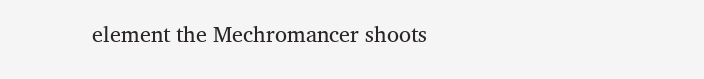element the Mechromancer shoots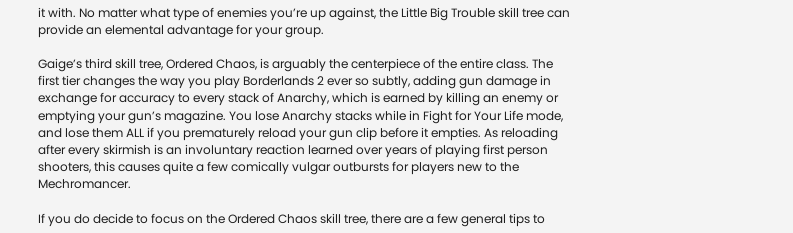it with. No matter what type of enemies you’re up against, the Little Big Trouble skill tree can provide an elemental advantage for your group.

Gaige’s third skill tree, Ordered Chaos, is arguably the centerpiece of the entire class. The first tier changes the way you play Borderlands 2 ever so subtly, adding gun damage in exchange for accuracy to every stack of Anarchy, which is earned by killing an enemy or emptying your gun’s magazine. You lose Anarchy stacks while in Fight for Your Life mode, and lose them ALL if you prematurely reload your gun clip before it empties. As reloading after every skirmish is an involuntary reaction learned over years of playing first person shooters, this causes quite a few comically vulgar outbursts for players new to the Mechromancer.

If you do decide to focus on the Ordered Chaos skill tree, there are a few general tips to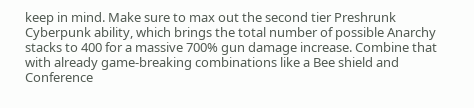keep in mind. Make sure to max out the second tier Preshrunk Cyberpunk ability, which brings the total number of possible Anarchy stacks to 400 for a massive 700% gun damage increase. Combine that with already game-breaking combinations like a Bee shield and Conference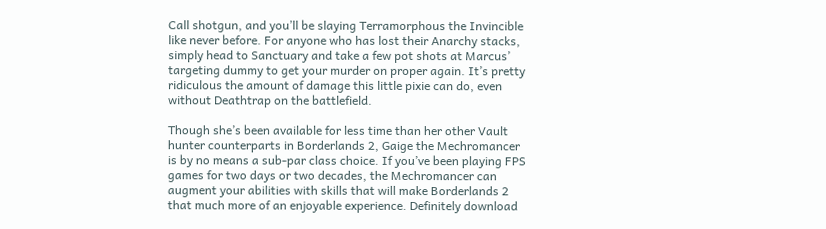Call shotgun, and you’ll be slaying Terramorphous the Invincible like never before. For anyone who has lost their Anarchy stacks, simply head to Sanctuary and take a few pot shots at Marcus’ targeting dummy to get your murder on proper again. It’s pretty ridiculous the amount of damage this little pixie can do, even without Deathtrap on the battlefield.

Though she’s been available for less time than her other Vault hunter counterparts in Borderlands 2, Gaige the Mechromancer is by no means a sub-par class choice. If you’ve been playing FPS games for two days or two decades, the Mechromancer can augment your abilities with skills that will make Borderlands 2 that much more of an enjoyable experience. Definitely download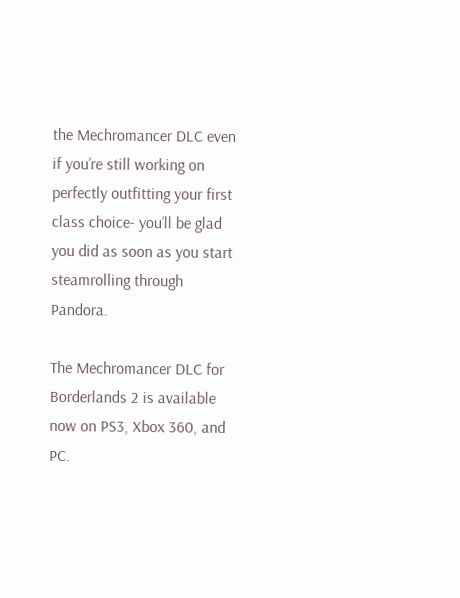the Mechromancer DLC even if you’re still working on perfectly outfitting your first class choice- you’ll be glad you did as soon as you start steamrolling through Pandora.

The Mechromancer DLC for Borderlands 2 is available now on PS3, Xbox 360, and PC.